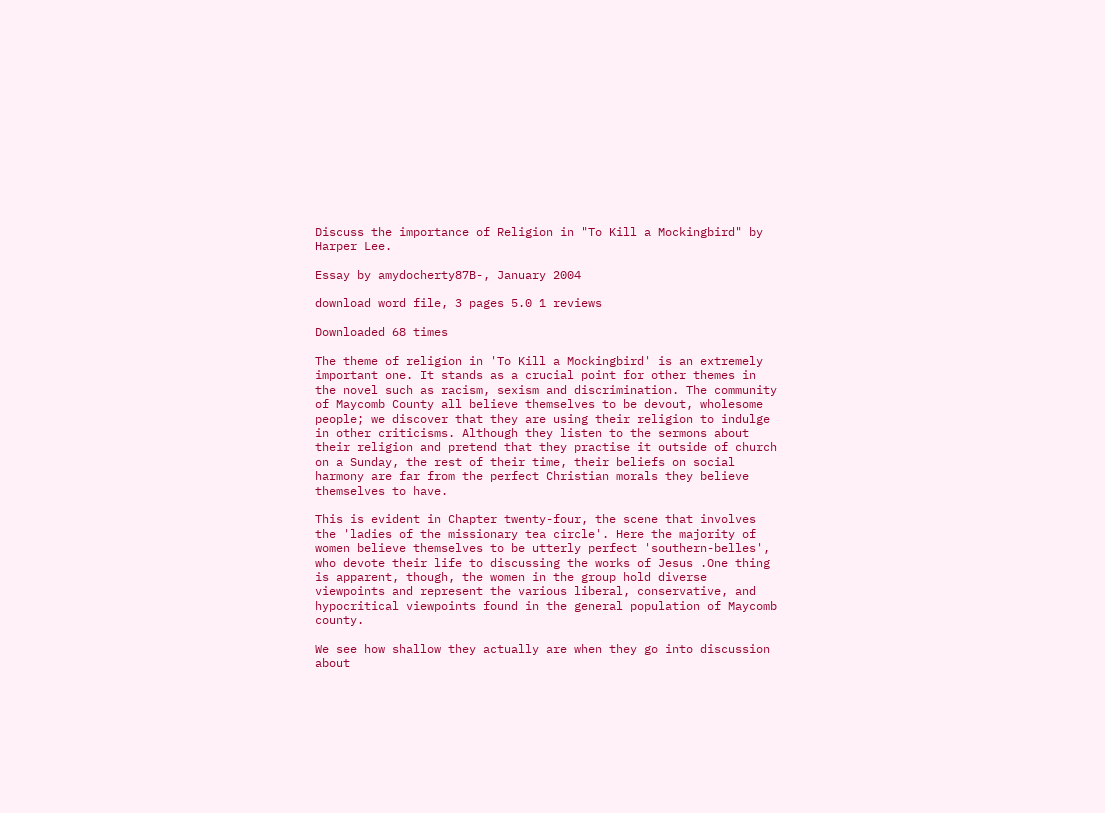Discuss the importance of Religion in "To Kill a Mockingbird" by Harper Lee.

Essay by amydocherty87B-, January 2004

download word file, 3 pages 5.0 1 reviews

Downloaded 68 times

The theme of religion in 'To Kill a Mockingbird' is an extremely important one. It stands as a crucial point for other themes in the novel such as racism, sexism and discrimination. The community of Maycomb County all believe themselves to be devout, wholesome people; we discover that they are using their religion to indulge in other criticisms. Although they listen to the sermons about their religion and pretend that they practise it outside of church on a Sunday, the rest of their time, their beliefs on social harmony are far from the perfect Christian morals they believe themselves to have.

This is evident in Chapter twenty-four, the scene that involves the 'ladies of the missionary tea circle'. Here the majority of women believe themselves to be utterly perfect 'southern-belles', who devote their life to discussing the works of Jesus .One thing is apparent, though, the women in the group hold diverse viewpoints and represent the various liberal, conservative, and hypocritical viewpoints found in the general population of Maycomb county.

We see how shallow they actually are when they go into discussion about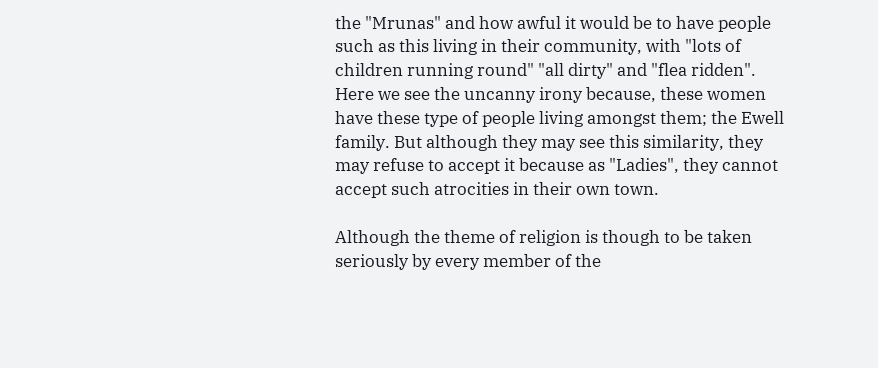the "Mrunas" and how awful it would be to have people such as this living in their community, with "lots of children running round" "all dirty" and "flea ridden". Here we see the uncanny irony because, these women have these type of people living amongst them; the Ewell family. But although they may see this similarity, they may refuse to accept it because as "Ladies", they cannot accept such atrocities in their own town.

Although the theme of religion is though to be taken seriously by every member of the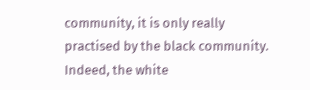community, it is only really practised by the black community. Indeed, the white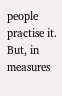people practise it. But, in measures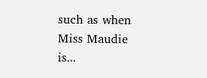such as when Miss Maudie is...